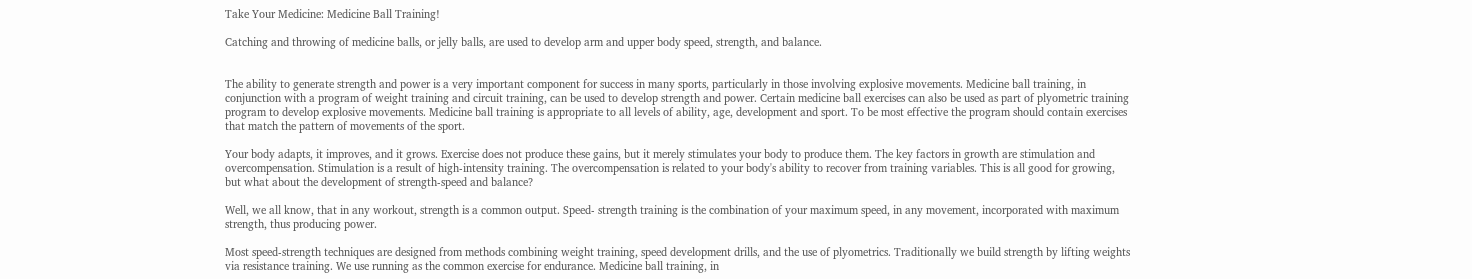Take Your Medicine: Medicine Ball Training!

Catching and throwing of medicine balls, or jelly balls, are used to develop arm and upper body speed, strength, and balance.


The ability to generate strength and power is a very important component for success in many sports, particularly in those involving explosive movements. Medicine ball training, in conjunction with a program of weight training and circuit training, can be used to develop strength and power. Certain medicine ball exercises can also be used as part of plyometric training program to develop explosive movements. Medicine ball training is appropriate to all levels of ability, age, development and sport. To be most effective the program should contain exercises that match the pattern of movements of the sport.

Your body adapts, it improves, and it grows. Exercise does not produce these gains, but it merely stimulates your body to produce them. The key factors in growth are stimulation and overcompensation. Stimulation is a result of high-intensity training. The overcompensation is related to your body's ability to recover from training variables. This is all good for growing, but what about the development of strength-speed and balance?

Well, we all know, that in any workout, strength is a common output. Speed- strength training is the combination of your maximum speed, in any movement, incorporated with maximum strength, thus producing power.

Most speed-strength techniques are designed from methods combining weight training, speed development drills, and the use of plyometrics. Traditionally we build strength by lifting weights via resistance training. We use running as the common exercise for endurance. Medicine ball training, in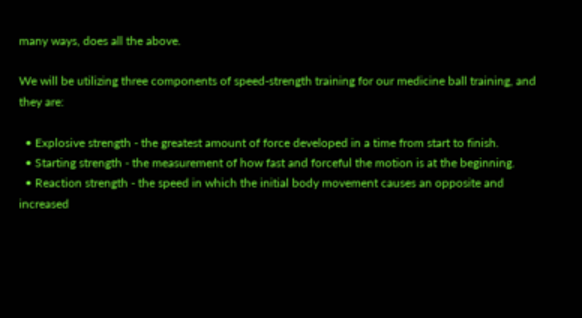many ways, does all the above.

We will be utilizing three components of speed-strength training for our medicine ball training, and they are:

  • Explosive strength - the greatest amount of force developed in a time from start to finish.
  • Starting strength - the measurement of how fast and forceful the motion is at the beginning.
  • Reaction strength - the speed in which the initial body movement causes an opposite and increased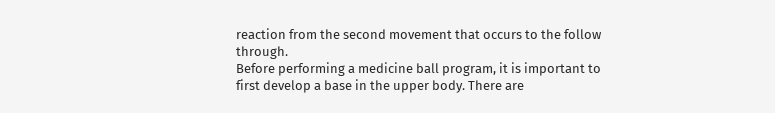reaction from the second movement that occurs to the follow through.
Before performing a medicine ball program, it is important to first develop a base in the upper body. There are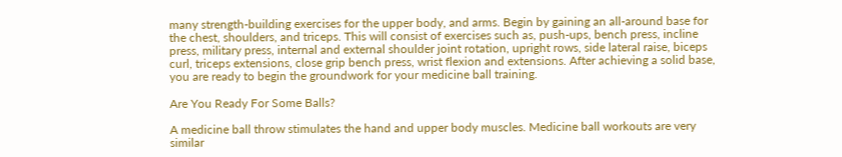many strength-building exercises for the upper body, and arms. Begin by gaining an all-around base for the chest, shoulders, and triceps. This will consist of exercises such as, push-ups, bench press, incline press, military press, internal and external shoulder joint rotation, upright rows, side lateral raise, biceps curl, triceps extensions, close grip bench press, wrist flexion and extensions. After achieving a solid base, you are ready to begin the groundwork for your medicine ball training.

Are You Ready For Some Balls?

A medicine ball throw stimulates the hand and upper body muscles. Medicine ball workouts are very similar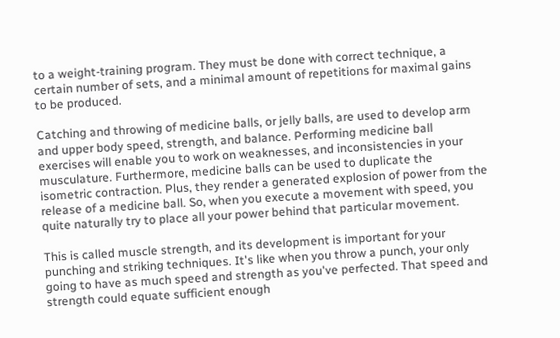to a weight-training program. They must be done with correct technique, a certain number of sets, and a minimal amount of repetitions for maximal gains to be produced.

Catching and throwing of medicine balls, or jelly balls, are used to develop arm and upper body speed, strength, and balance. Performing medicine ball exercises will enable you to work on weaknesses, and inconsistencies in your musculature. Furthermore, medicine balls can be used to duplicate the isometric contraction. Plus, they render a generated explosion of power from the release of a medicine ball. So, when you execute a movement with speed, you quite naturally try to place all your power behind that particular movement.

This is called muscle strength, and its development is important for your punching and striking techniques. It's like when you throw a punch, your only going to have as much speed and strength as you've perfected. That speed and strength could equate sufficient enough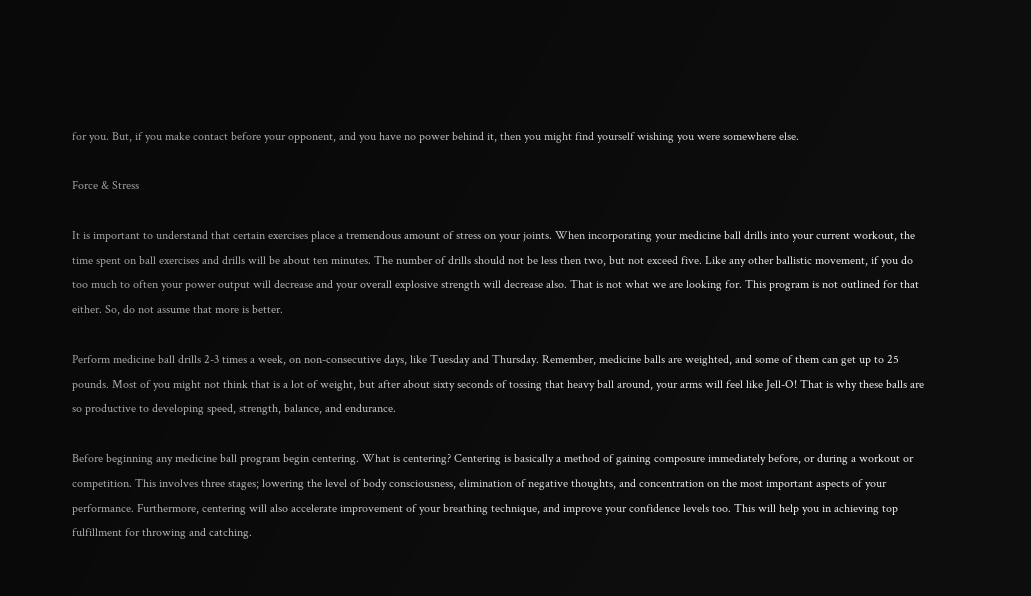for you. But, if you make contact before your opponent, and you have no power behind it, then you might find yourself wishing you were somewhere else.

Force & Stress

It is important to understand that certain exercises place a tremendous amount of stress on your joints. When incorporating your medicine ball drills into your current workout, the time spent on ball exercises and drills will be about ten minutes. The number of drills should not be less then two, but not exceed five. Like any other ballistic movement, if you do too much to often your power output will decrease and your overall explosive strength will decrease also. That is not what we are looking for. This program is not outlined for that either. So, do not assume that more is better.

Perform medicine ball drills 2-3 times a week, on non-consecutive days, like Tuesday and Thursday. Remember, medicine balls are weighted, and some of them can get up to 25 pounds. Most of you might not think that is a lot of weight, but after about sixty seconds of tossing that heavy ball around, your arms will feel like Jell-O! That is why these balls are so productive to developing speed, strength, balance, and endurance.

Before beginning any medicine ball program begin centering. What is centering? Centering is basically a method of gaining composure immediately before, or during a workout or competition. This involves three stages; lowering the level of body consciousness, elimination of negative thoughts, and concentration on the most important aspects of your performance. Furthermore, centering will also accelerate improvement of your breathing technique, and improve your confidence levels too. This will help you in achieving top fulfillment for throwing and catching.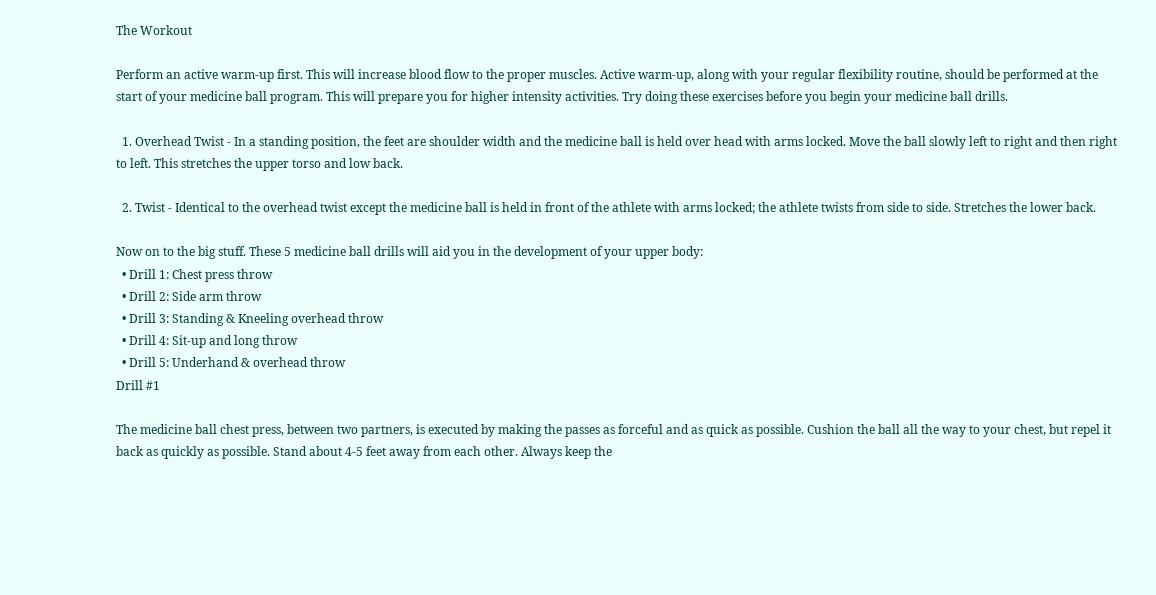The Workout

Perform an active warm-up first. This will increase blood flow to the proper muscles. Active warm-up, along with your regular flexibility routine, should be performed at the start of your medicine ball program. This will prepare you for higher intensity activities. Try doing these exercises before you begin your medicine ball drills.

  1. Overhead Twist - In a standing position, the feet are shoulder width and the medicine ball is held over head with arms locked. Move the ball slowly left to right and then right to left. This stretches the upper torso and low back.

  2. Twist - Identical to the overhead twist except the medicine ball is held in front of the athlete with arms locked; the athlete twists from side to side. Stretches the lower back.

Now on to the big stuff. These 5 medicine ball drills will aid you in the development of your upper body:
  • Drill 1: Chest press throw
  • Drill 2: Side arm throw
  • Drill 3: Standing & Kneeling overhead throw
  • Drill 4: Sit-up and long throw
  • Drill 5: Underhand & overhead throw
Drill #1

The medicine ball chest press, between two partners, is executed by making the passes as forceful and as quick as possible. Cushion the ball all the way to your chest, but repel it back as quickly as possible. Stand about 4-5 feet away from each other. Always keep the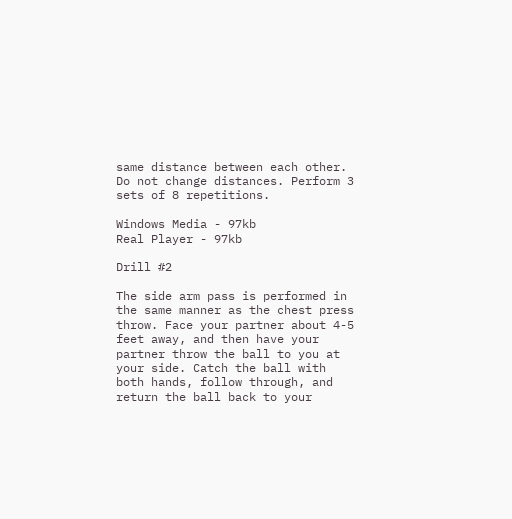same distance between each other. Do not change distances. Perform 3 sets of 8 repetitions.

Windows Media - 97kb
Real Player - 97kb

Drill #2

The side arm pass is performed in the same manner as the chest press throw. Face your partner about 4-5 feet away, and then have your partner throw the ball to you at your side. Catch the ball with both hands, follow through, and return the ball back to your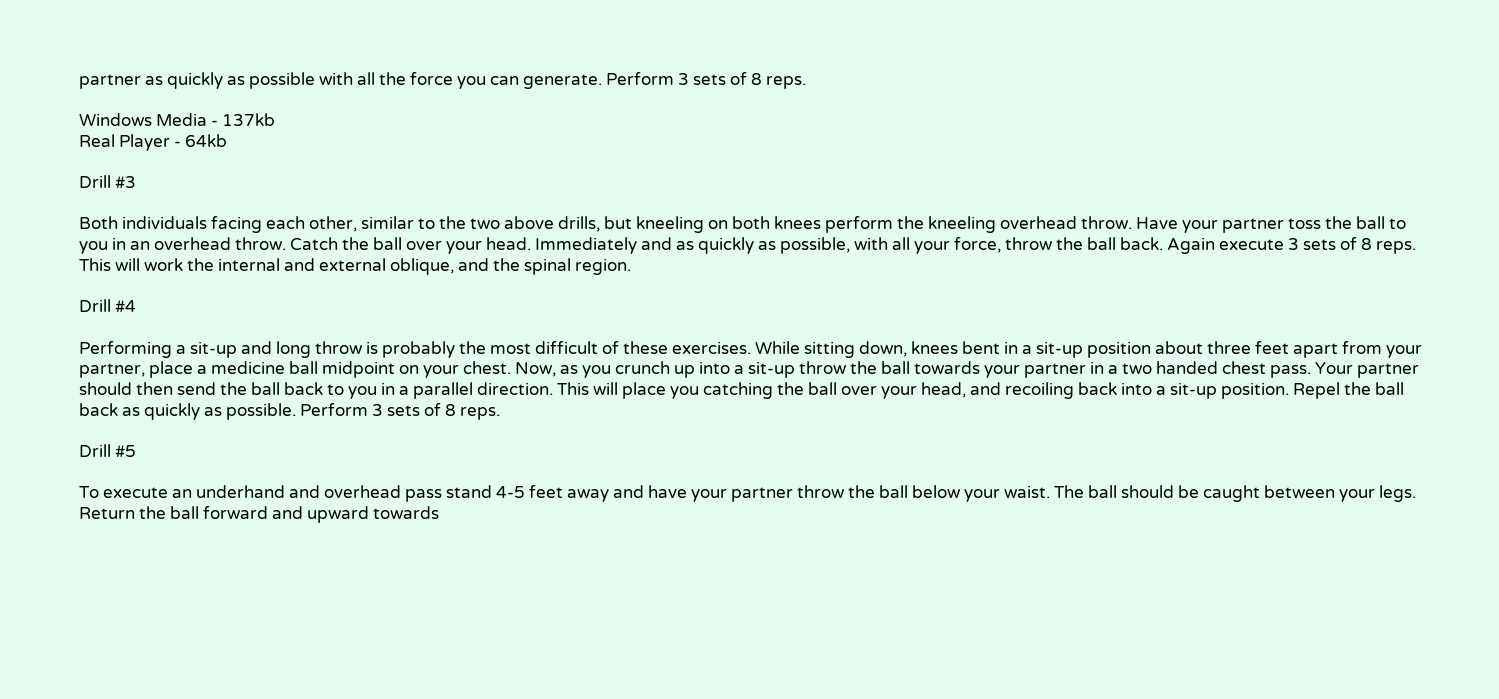partner as quickly as possible with all the force you can generate. Perform 3 sets of 8 reps.

Windows Media - 137kb
Real Player - 64kb

Drill #3

Both individuals facing each other, similar to the two above drills, but kneeling on both knees perform the kneeling overhead throw. Have your partner toss the ball to you in an overhead throw. Catch the ball over your head. Immediately and as quickly as possible, with all your force, throw the ball back. Again execute 3 sets of 8 reps. This will work the internal and external oblique, and the spinal region.

Drill #4

Performing a sit-up and long throw is probably the most difficult of these exercises. While sitting down, knees bent in a sit-up position about three feet apart from your partner, place a medicine ball midpoint on your chest. Now, as you crunch up into a sit-up throw the ball towards your partner in a two handed chest pass. Your partner should then send the ball back to you in a parallel direction. This will place you catching the ball over your head, and recoiling back into a sit-up position. Repel the ball back as quickly as possible. Perform 3 sets of 8 reps.

Drill #5

To execute an underhand and overhead pass stand 4-5 feet away and have your partner throw the ball below your waist. The ball should be caught between your legs. Return the ball forward and upward towards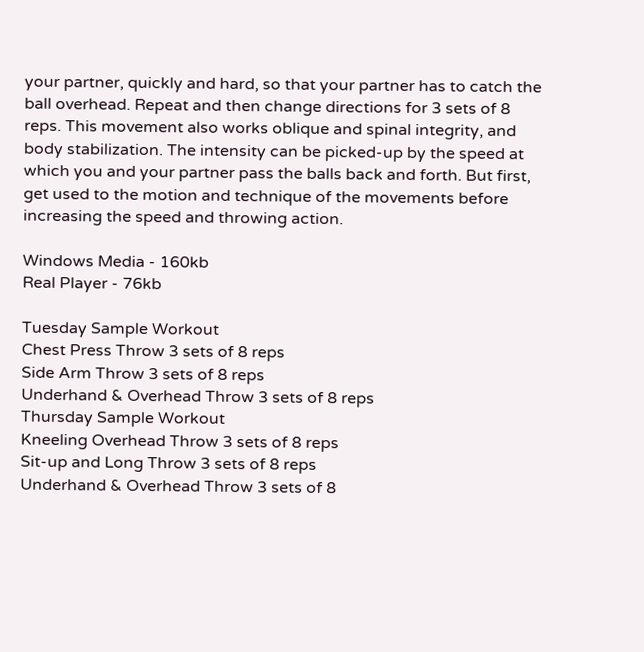your partner, quickly and hard, so that your partner has to catch the ball overhead. Repeat and then change directions for 3 sets of 8 reps. This movement also works oblique and spinal integrity, and body stabilization. The intensity can be picked-up by the speed at which you and your partner pass the balls back and forth. But first, get used to the motion and technique of the movements before increasing the speed and throwing action.

Windows Media - 160kb
Real Player - 76kb

Tuesday Sample Workout
Chest Press Throw 3 sets of 8 reps
Side Arm Throw 3 sets of 8 reps
Underhand & Overhead Throw 3 sets of 8 reps
Thursday Sample Workout
Kneeling Overhead Throw 3 sets of 8 reps
Sit-up and Long Throw 3 sets of 8 reps
Underhand & Overhead Throw 3 sets of 8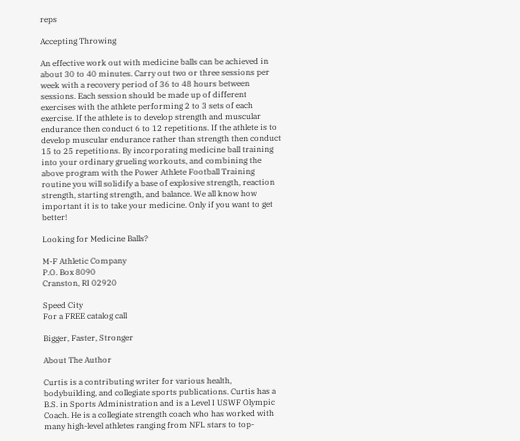reps

Accepting Throwing

An effective work out with medicine balls can be achieved in about 30 to 40 minutes. Carry out two or three sessions per week with a recovery period of 36 to 48 hours between sessions. Each session should be made up of different exercises with the athlete performing 2 to 3 sets of each exercise. If the athlete is to develop strength and muscular endurance then conduct 6 to 12 repetitions. If the athlete is to develop muscular endurance rather than strength then conduct 15 to 25 repetitions. By incorporating medicine ball training into your ordinary grueling workouts, and combining the above program with the Power Athlete Football Training routine you will solidify a base of explosive strength, reaction strength, starting strength, and balance. We all know how important it is to take your medicine. Only if you want to get better!

Looking for Medicine Balls?

M-F Athletic Company
P.O. Box 8090
Cranston, RI 02920

Speed City
For a FREE catalog call

Bigger, Faster, Stronger

About The Author

Curtis is a contributing writer for various health, bodybuilding, and collegiate sports publications. Curtis has a B.S. in Sports Administration and is a Level I USWF Olympic Coach. He is a collegiate strength coach who has worked with many high-level athletes ranging from NFL stars to top-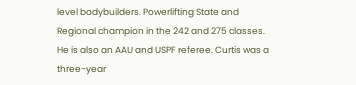level bodybuilders. Powerlifting State and Regional champion in the 242 and 275 classes. He is also an AAU and USPF referee. Curtis was a three-year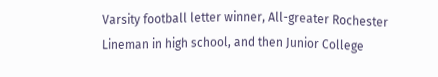Varsity football letter winner, All-greater Rochester Lineman in high school, and then Junior College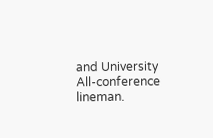and University All-conference lineman.